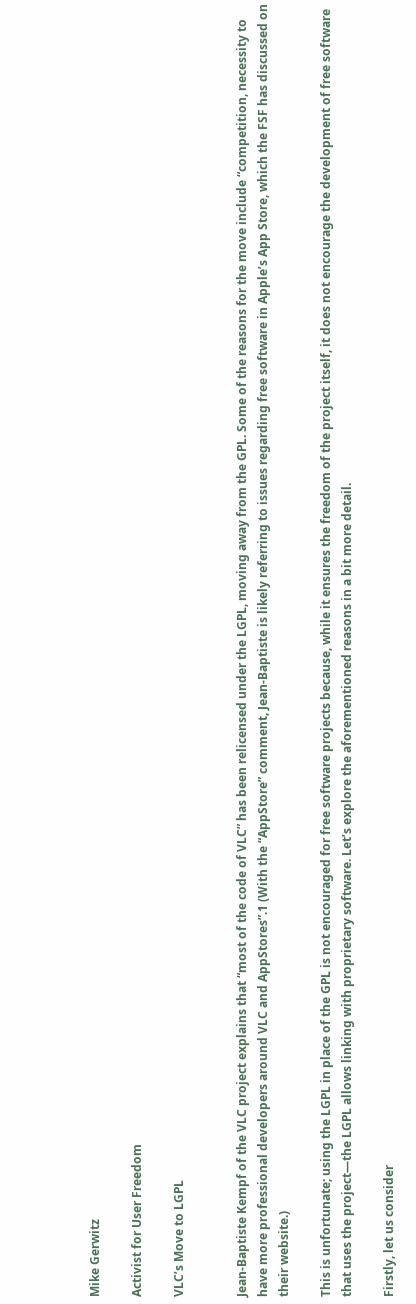Mike Gerwitz

Activist for User Freedom

VLC’s Move to LGPL


Jean-Baptiste Kempf of the VLC project explains that “most of the code of VLC” has been relicensed under the LGPL, moving away from the GPL. Some of the reasons for the move include “competition, necessity to have more professional developers around VLC and AppStores”.1 (With the “AppStore” comment, Jean-Baptiste is likely referring to issues regarding free software in Apple’s App Store, which the FSF has discussed on their website.)

This is unfortunate; using the LGPL in place of the GPL is not encouraged for free software projects because, while it ensures the freedom of the project itself, it does not encourage the development of free software that uses the project—the LGPL allows linking with proprietary software. Let’s explore the aforementioned reasons in a bit more detail.

Firstly, let us consider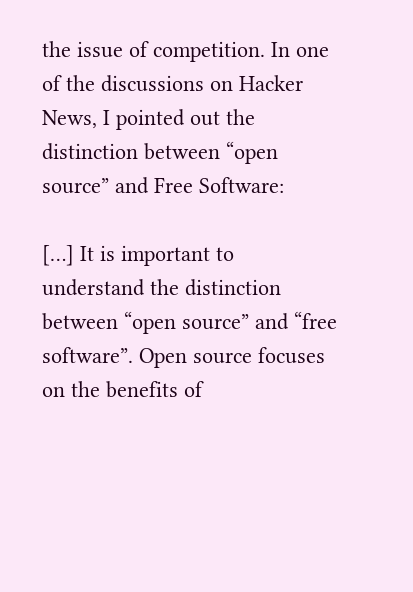the issue of competition. In one of the discussions on Hacker News, I pointed out the distinction between “open source” and Free Software:

[…] It is important to understand the distinction between “open source” and “free software”. Open source focuses on the benefits of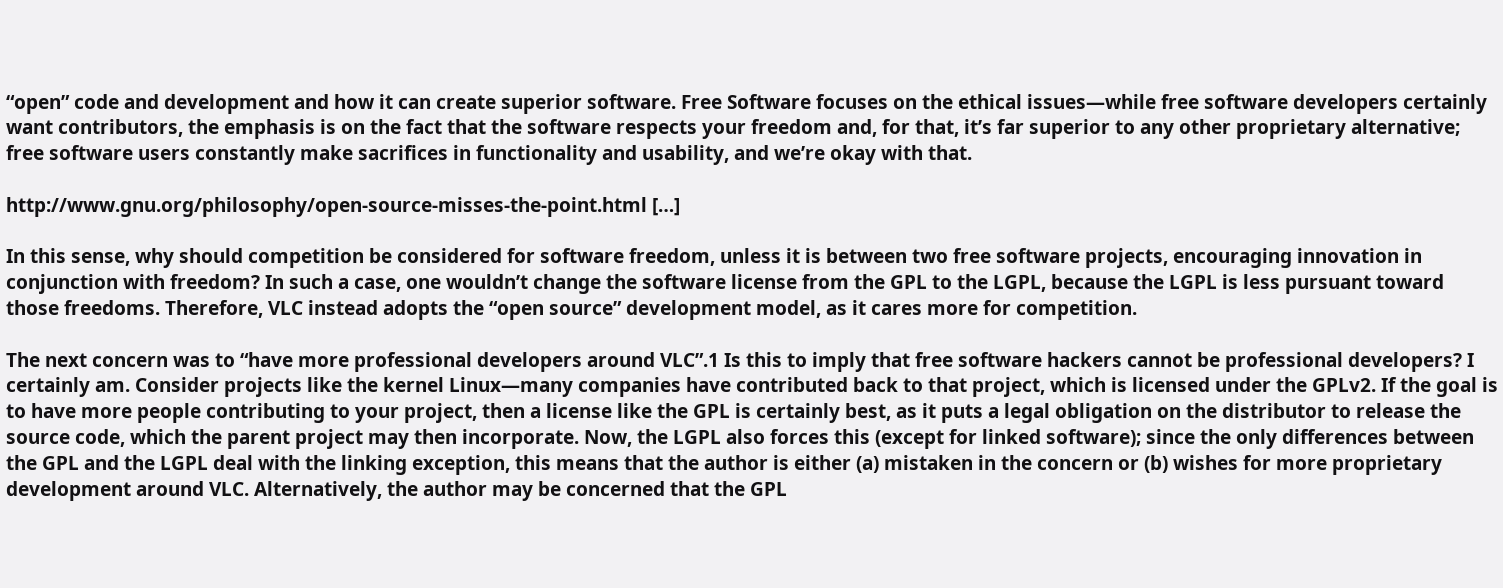“open” code and development and how it can create superior software. Free Software focuses on the ethical issues—while free software developers certainly want contributors, the emphasis is on the fact that the software respects your freedom and, for that, it’s far superior to any other proprietary alternative; free software users constantly make sacrifices in functionality and usability, and we’re okay with that.

http://www.gnu.org/philosophy/open-source-misses-the-point.html […]

In this sense, why should competition be considered for software freedom, unless it is between two free software projects, encouraging innovation in conjunction with freedom? In such a case, one wouldn’t change the software license from the GPL to the LGPL, because the LGPL is less pursuant toward those freedoms. Therefore, VLC instead adopts the “open source” development model, as it cares more for competition.

The next concern was to “have more professional developers around VLC”.1 Is this to imply that free software hackers cannot be professional developers? I certainly am. Consider projects like the kernel Linux—many companies have contributed back to that project, which is licensed under the GPLv2. If the goal is to have more people contributing to your project, then a license like the GPL is certainly best, as it puts a legal obligation on the distributor to release the source code, which the parent project may then incorporate. Now, the LGPL also forces this (except for linked software); since the only differences between the GPL and the LGPL deal with the linking exception, this means that the author is either (a) mistaken in the concern or (b) wishes for more proprietary development around VLC. Alternatively, the author may be concerned that the GPL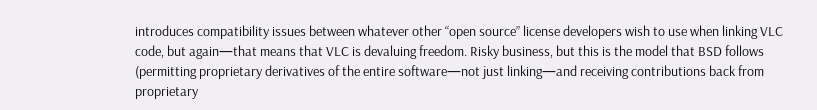introduces compatibility issues between whatever other “open source” license developers wish to use when linking VLC code, but again—that means that VLC is devaluing freedom. Risky business, but this is the model that BSD follows (permitting proprietary derivatives of the entire software—not just linking—and receiving contributions back from proprietary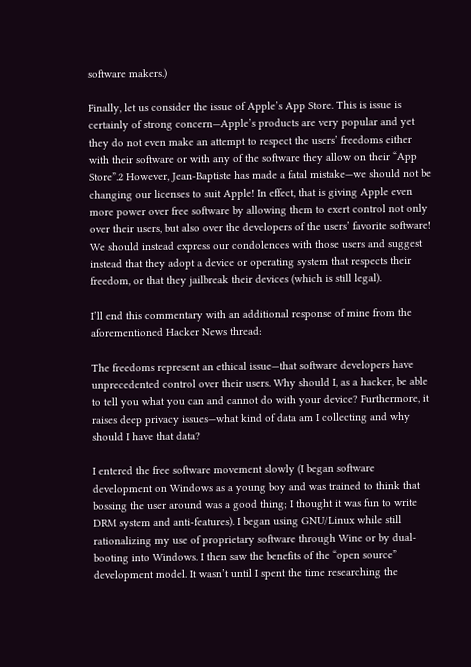software makers.)

Finally, let us consider the issue of Apple’s App Store. This is issue is certainly of strong concern—Apple’s products are very popular and yet they do not even make an attempt to respect the users’ freedoms either with their software or with any of the software they allow on their “App Store”.2 However, Jean-Baptiste has made a fatal mistake—we should not be changing our licenses to suit Apple! In effect, that is giving Apple even more power over free software by allowing them to exert control not only over their users, but also over the developers of the users’ favorite software! We should instead express our condolences with those users and suggest instead that they adopt a device or operating system that respects their freedom, or that they jailbreak their devices (which is still legal).

I’ll end this commentary with an additional response of mine from the aforementioned Hacker News thread:

The freedoms represent an ethical issue—that software developers have unprecedented control over their users. Why should I, as a hacker, be able to tell you what you can and cannot do with your device? Furthermore, it raises deep privacy issues—what kind of data am I collecting and why should I have that data?

I entered the free software movement slowly (I began software development on Windows as a young boy and was trained to think that bossing the user around was a good thing; I thought it was fun to write DRM system and anti-features). I began using GNU/Linux while still rationalizing my use of proprietary software through Wine or by dual-booting into Windows. I then saw the benefits of the “open source” development model. It wasn’t until I spent the time researching the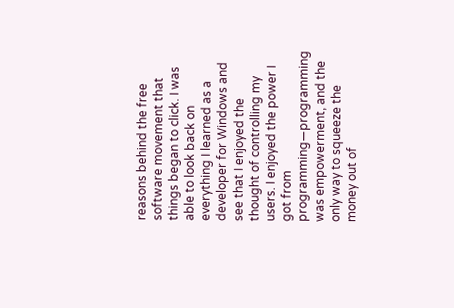reasons behind the free software movement that things began to click. I was able to look back on everything I learned as a developer for Windows and see that I enjoyed the thought of controlling my users. I enjoyed the power I got from programming—programming was empowerment, and the only way to squeeze the money out of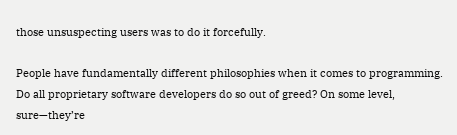those unsuspecting users was to do it forcefully.

People have fundamentally different philosophies when it comes to programming. Do all proprietary software developers do so out of greed? On some level, sure—they’re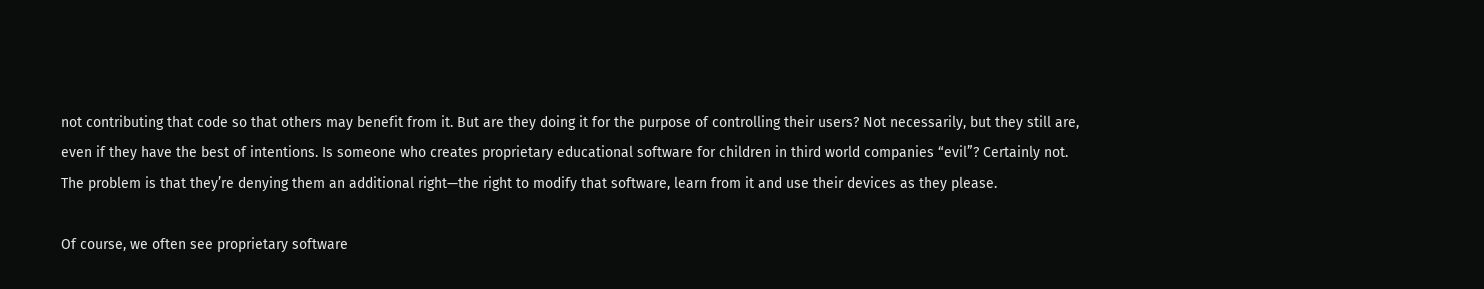not contributing that code so that others may benefit from it. But are they doing it for the purpose of controlling their users? Not necessarily, but they still are, even if they have the best of intentions. Is someone who creates proprietary educational software for children in third world companies “evil”? Certainly not. The problem is that they’re denying them an additional right—the right to modify that software, learn from it and use their devices as they please.

Of course, we often see proprietary software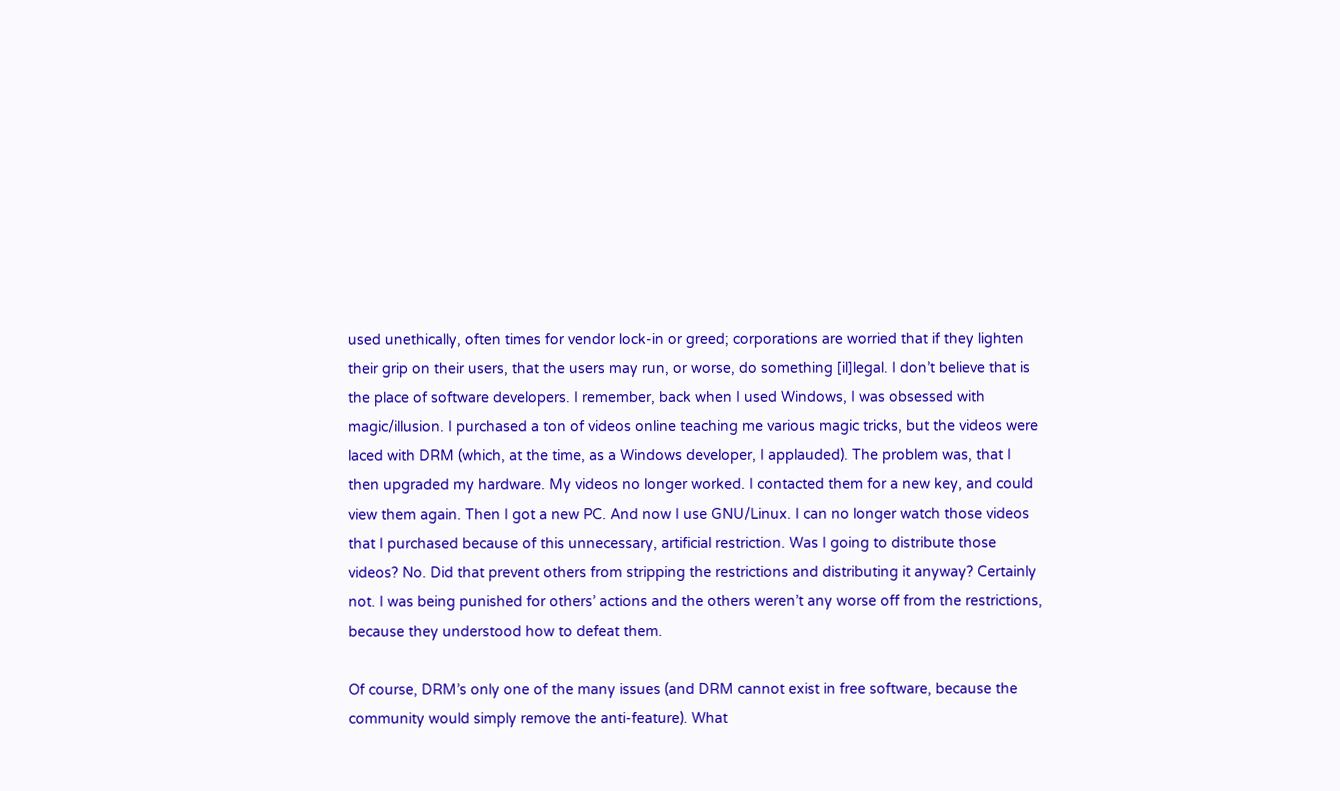used unethically, often times for vendor lock-in or greed; corporations are worried that if they lighten their grip on their users, that the users may run, or worse, do something [il]legal. I don’t believe that is the place of software developers. I remember, back when I used Windows, I was obsessed with magic/illusion. I purchased a ton of videos online teaching me various magic tricks, but the videos were laced with DRM (which, at the time, as a Windows developer, I applauded). The problem was, that I then upgraded my hardware. My videos no longer worked. I contacted them for a new key, and could view them again. Then I got a new PC. And now I use GNU/Linux. I can no longer watch those videos that I purchased because of this unnecessary, artificial restriction. Was I going to distribute those videos? No. Did that prevent others from stripping the restrictions and distributing it anyway? Certainly not. I was being punished for others’ actions and the others weren’t any worse off from the restrictions, because they understood how to defeat them.

Of course, DRM’s only one of the many issues (and DRM cannot exist in free software, because the community would simply remove the anti-feature). What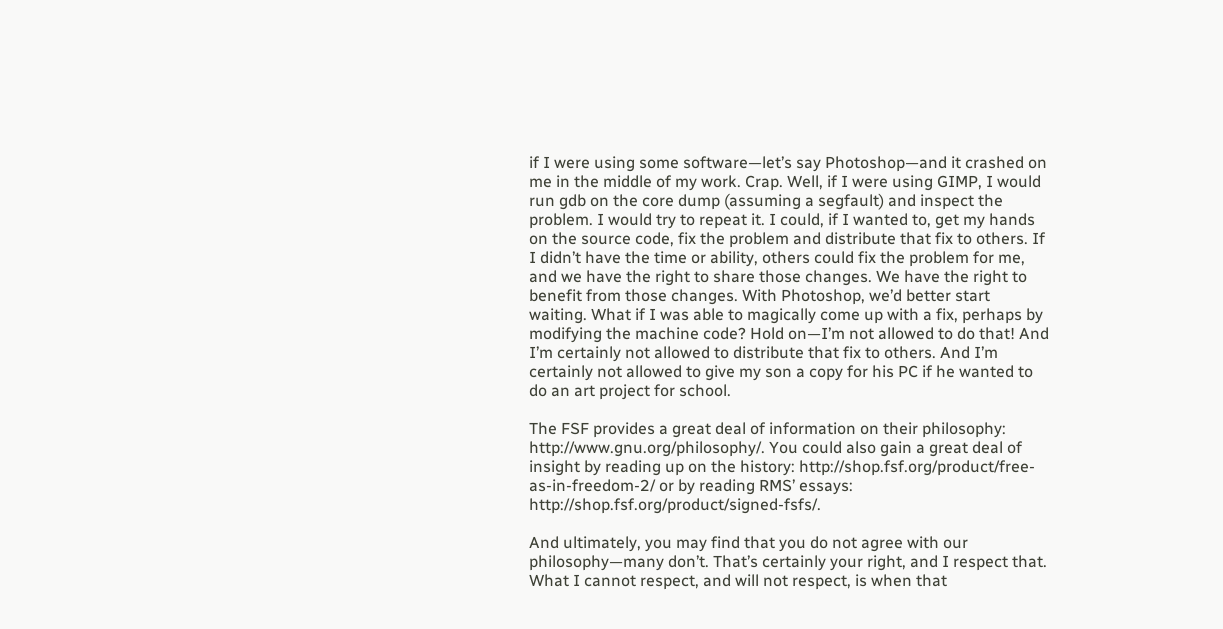if I were using some software—let’s say Photoshop—and it crashed on me in the middle of my work. Crap. Well, if I were using GIMP, I would run gdb on the core dump (assuming a segfault) and inspect the problem. I would try to repeat it. I could, if I wanted to, get my hands on the source code, fix the problem and distribute that fix to others. If I didn’t have the time or ability, others could fix the problem for me, and we have the right to share those changes. We have the right to benefit from those changes. With Photoshop, we’d better start waiting. What if I was able to magically come up with a fix, perhaps by modifying the machine code? Hold on—I’m not allowed to do that! And I’m certainly not allowed to distribute that fix to others. And I’m certainly not allowed to give my son a copy for his PC if he wanted to do an art project for school.

The FSF provides a great deal of information on their philosophy: http://www.gnu.org/philosophy/. You could also gain a great deal of insight by reading up on the history: http://shop.fsf.org/product/free-as-in-freedom-2/ or by reading RMS’ essays: http://shop.fsf.org/product/signed-fsfs/.

And ultimately, you may find that you do not agree with our philosophy—many don’t. That’s certainly your right, and I respect that. What I cannot respect, and will not respect, is when that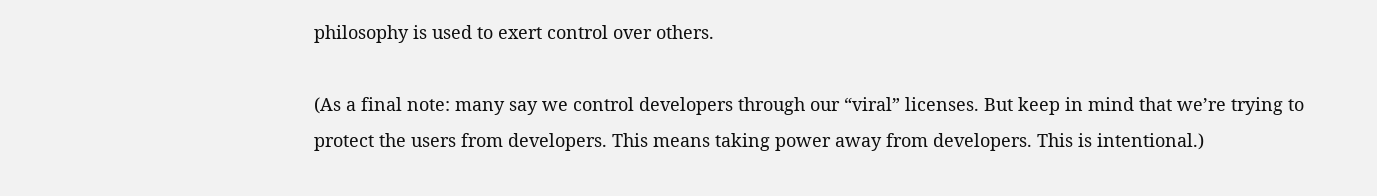philosophy is used to exert control over others.

(As a final note: many say we control developers through our “viral” licenses. But keep in mind that we’re trying to protect the users from developers. This means taking power away from developers. This is intentional.)